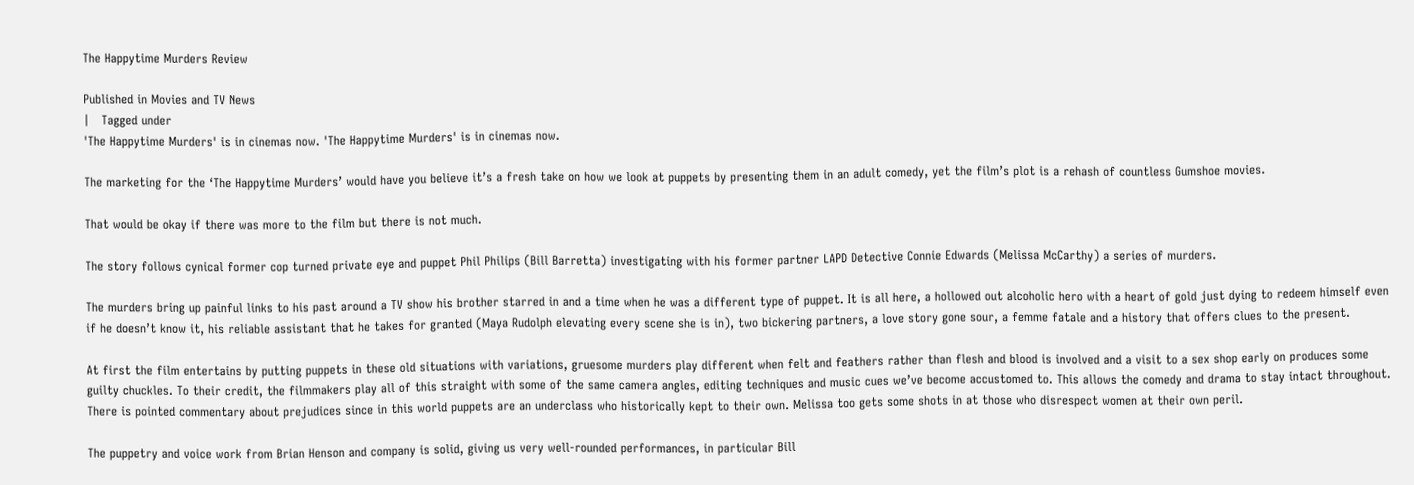The Happytime Murders Review

Published in Movies and TV News
|   Tagged under
'The Happytime Murders' is in cinemas now. 'The Happytime Murders' is in cinemas now.

The marketing for the ‘The Happytime Murders’ would have you believe it’s a fresh take on how we look at puppets by presenting them in an adult comedy, yet the film’s plot is a rehash of countless Gumshoe movies.

That would be okay if there was more to the film but there is not much.

The story follows cynical former cop turned private eye and puppet Phil Philips (Bill Barretta) investigating with his former partner LAPD Detective Connie Edwards (Melissa McCarthy) a series of murders.

The murders bring up painful links to his past around a TV show his brother starred in and a time when he was a different type of puppet. It is all here, a hollowed out alcoholic hero with a heart of gold just dying to redeem himself even if he doesn’t know it, his reliable assistant that he takes for granted (Maya Rudolph elevating every scene she is in), two bickering partners, a love story gone sour, a femme fatale and a history that offers clues to the present.

At first the film entertains by putting puppets in these old situations with variations, gruesome murders play different when felt and feathers rather than flesh and blood is involved and a visit to a sex shop early on produces some guilty chuckles. To their credit, the filmmakers play all of this straight with some of the same camera angles, editing techniques and music cues we’ve become accustomed to. This allows the comedy and drama to stay intact throughout. There is pointed commentary about prejudices since in this world puppets are an underclass who historically kept to their own. Melissa too gets some shots in at those who disrespect women at their own peril.

The puppetry and voice work from Brian Henson and company is solid, giving us very well-rounded performances, in particular Bill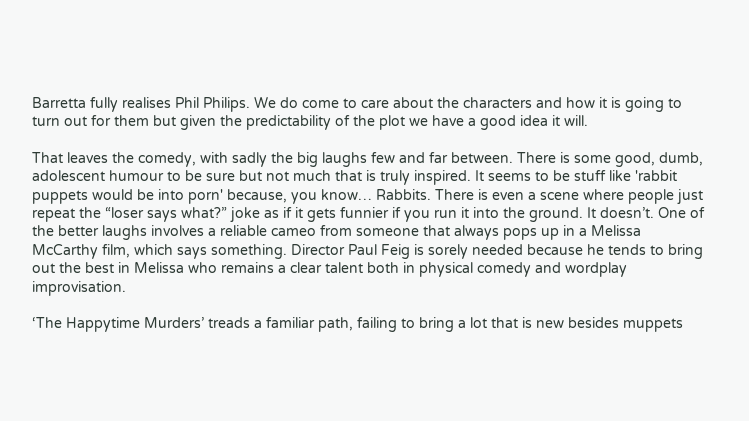Barretta fully realises Phil Philips. We do come to care about the characters and how it is going to turn out for them but given the predictability of the plot we have a good idea it will.

That leaves the comedy, with sadly the big laughs few and far between. There is some good, dumb, adolescent humour to be sure but not much that is truly inspired. It seems to be stuff like 'rabbit puppets would be into porn' because, you know… Rabbits. There is even a scene where people just repeat the “loser says what?” joke as if it gets funnier if you run it into the ground. It doesn’t. One of the better laughs involves a reliable cameo from someone that always pops up in a Melissa McCarthy film, which says something. Director Paul Feig is sorely needed because he tends to bring out the best in Melissa who remains a clear talent both in physical comedy and wordplay improvisation.

‘The Happytime Murders’ treads a familiar path, failing to bring a lot that is new besides muppets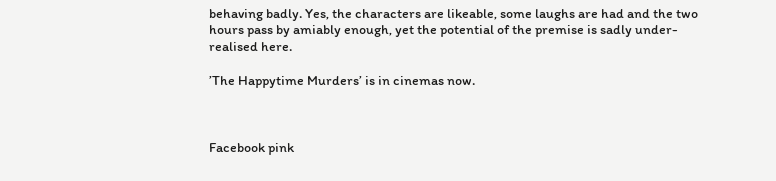behaving badly. Yes, the characters are likeable, some laughs are had and the two hours pass by amiably enough, yet the potential of the premise is sadly under-realised here.

’The Happytime Murders’ is in cinemas now.



Facebook pink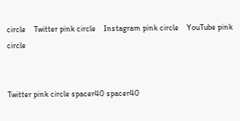circle    Twitter pink circle    Instagram pink circle    YouTube pink circle


Twitter pink circle spacer40 spacer40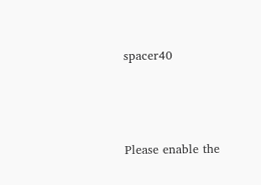spacer40



Please enable the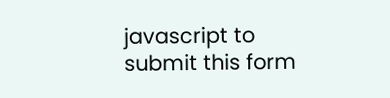javascript to submit this form